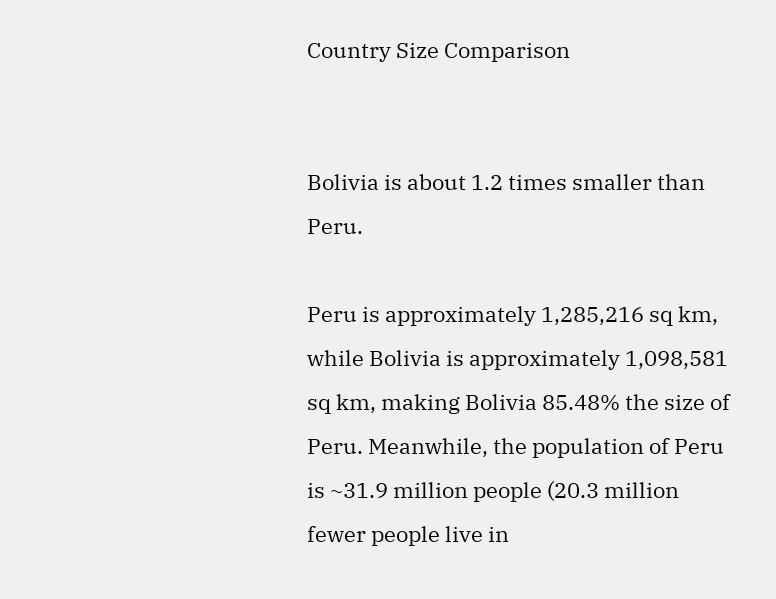Country Size Comparison


Bolivia is about 1.2 times smaller than Peru.

Peru is approximately 1,285,216 sq km, while Bolivia is approximately 1,098,581 sq km, making Bolivia 85.48% the size of Peru. Meanwhile, the population of Peru is ~31.9 million people (20.3 million fewer people live in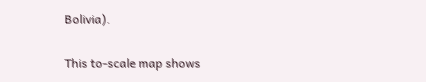Bolivia).

This to-scale map shows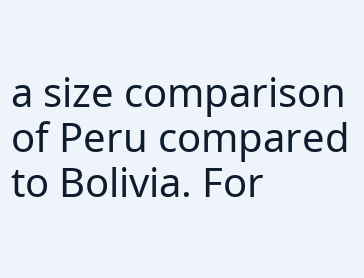a size comparison of Peru compared to Bolivia. For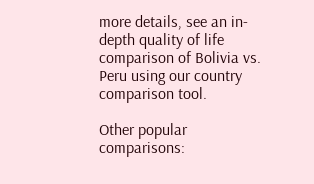more details, see an in-depth quality of life comparison of Bolivia vs. Peru using our country comparison tool.

Other popular comparisons: